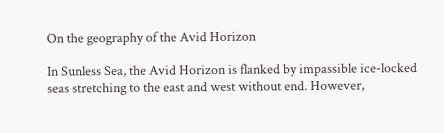On the geography of the Avid Horizon

In Sunless Sea, the Avid Horizon is flanked by impassible ice-locked seas stretching to the east and west without end. However,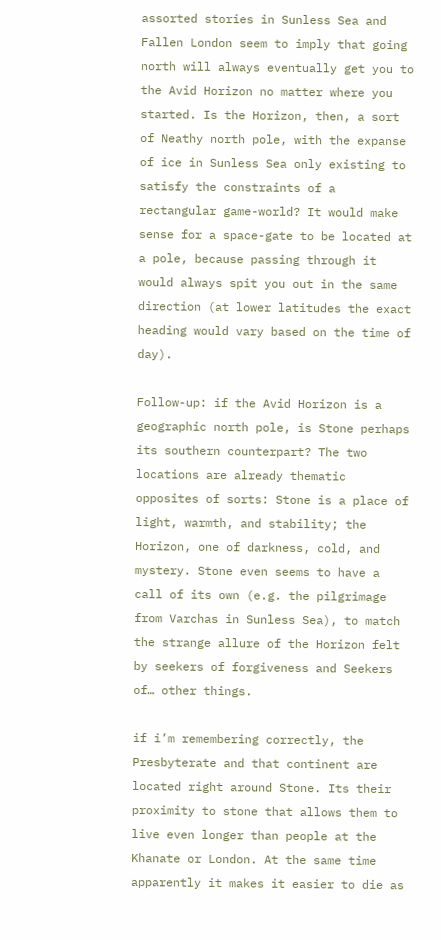assorted stories in Sunless Sea and Fallen London seem to imply that going north will always eventually get you to the Avid Horizon no matter where you started. Is the Horizon, then, a sort of Neathy north pole, with the expanse of ice in Sunless Sea only existing to satisfy the constraints of a rectangular game-world? It would make sense for a space-gate to be located at a pole, because passing through it would always spit you out in the same direction (at lower latitudes the exact heading would vary based on the time of day).

Follow-up: if the Avid Horizon is a geographic north pole, is Stone perhaps its southern counterpart? The two locations are already thematic opposites of sorts: Stone is a place of light, warmth, and stability; the Horizon, one of darkness, cold, and mystery. Stone even seems to have a call of its own (e.g. the pilgrimage from Varchas in Sunless Sea), to match the strange allure of the Horizon felt by seekers of forgiveness and Seekers of… other things.

if i’m remembering correctly, the Presbyterate and that continent are located right around Stone. Its their proximity to stone that allows them to live even longer than people at the Khanate or London. At the same time apparently it makes it easier to die as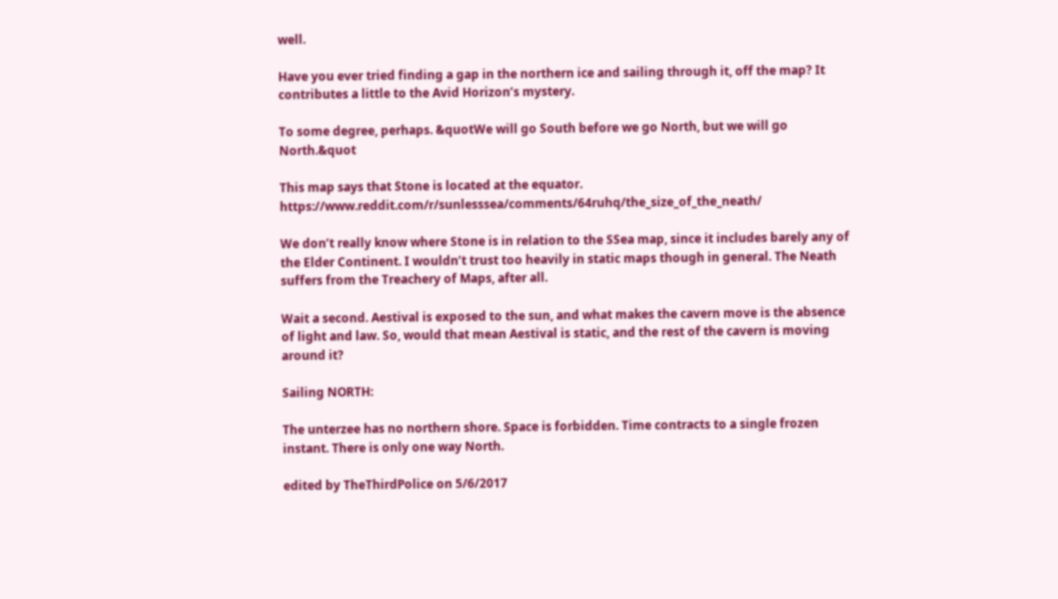well.

Have you ever tried finding a gap in the northern ice and sailing through it, off the map? It contributes a little to the Avid Horizon’s mystery.

To some degree, perhaps. &quotWe will go South before we go North, but we will go North.&quot

This map says that Stone is located at the equator. https://www.reddit.com/r/sunlesssea/comments/64ruhq/the_size_of_the_neath/

We don’t really know where Stone is in relation to the SSea map, since it includes barely any of the Elder Continent. I wouldn’t trust too heavily in static maps though in general. The Neath suffers from the Treachery of Maps, after all.

Wait a second. Aestival is exposed to the sun, and what makes the cavern move is the absence of light and law. So, would that mean Aestival is static, and the rest of the cavern is moving around it?

Sailing NORTH:

The unterzee has no northern shore. Space is forbidden. Time contracts to a single frozen instant. There is only one way North.

edited by TheThirdPolice on 5/6/2017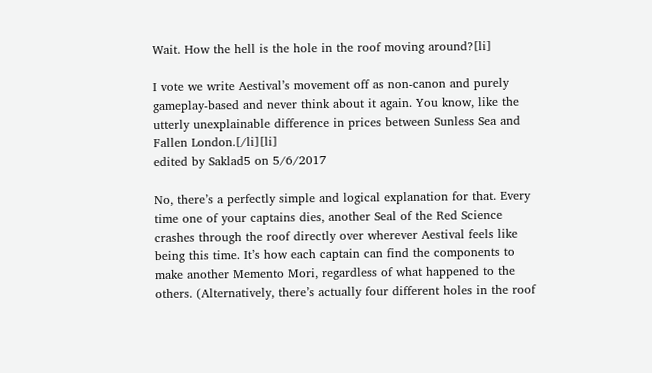Wait. How the hell is the hole in the roof moving around?[li]

I vote we write Aestival’s movement off as non-canon and purely gameplay-based and never think about it again. You know, like the utterly unexplainable difference in prices between Sunless Sea and Fallen London.[/li][li]
edited by Saklad5 on 5/6/2017

No, there’s a perfectly simple and logical explanation for that. Every time one of your captains dies, another Seal of the Red Science crashes through the roof directly over wherever Aestival feels like being this time. It’s how each captain can find the components to make another Memento Mori, regardless of what happened to the others. (Alternatively, there’s actually four different holes in the roof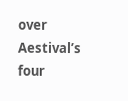over Aestival’s four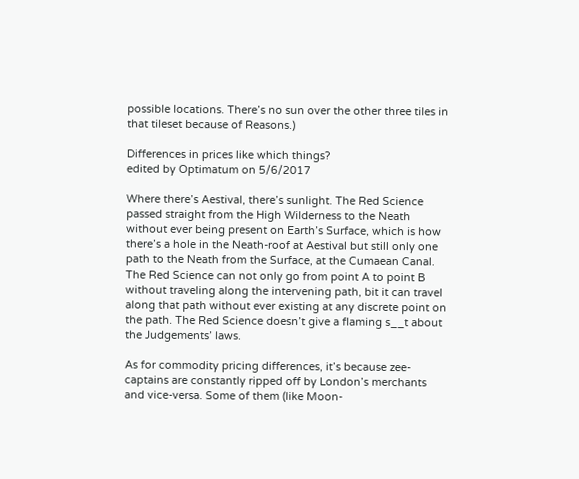possible locations. There’s no sun over the other three tiles in that tileset because of Reasons.)

Differences in prices like which things?
edited by Optimatum on 5/6/2017

Where there’s Aestival, there’s sunlight. The Red Science passed straight from the High Wilderness to the Neath without ever being present on Earth’s Surface, which is how there’s a hole in the Neath-roof at Aestival but still only one path to the Neath from the Surface, at the Cumaean Canal. The Red Science can not only go from point A to point B without traveling along the intervening path, bit it can travel along that path without ever existing at any discrete point on the path. The Red Science doesn’t give a flaming s__t about the Judgements’ laws.

As for commodity pricing differences, it’s because zee-captains are constantly ripped off by London’s merchants and vice-versa. Some of them (like Moon-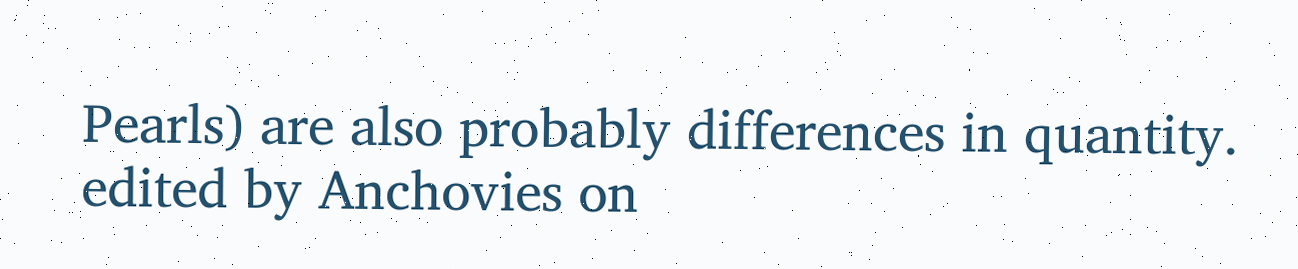Pearls) are also probably differences in quantity.
edited by Anchovies on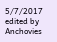5/7/2017
edited by Anchovies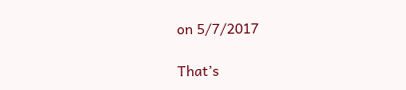on 5/7/2017

That’s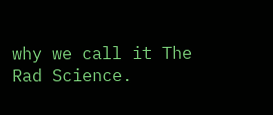why we call it The Rad Science.